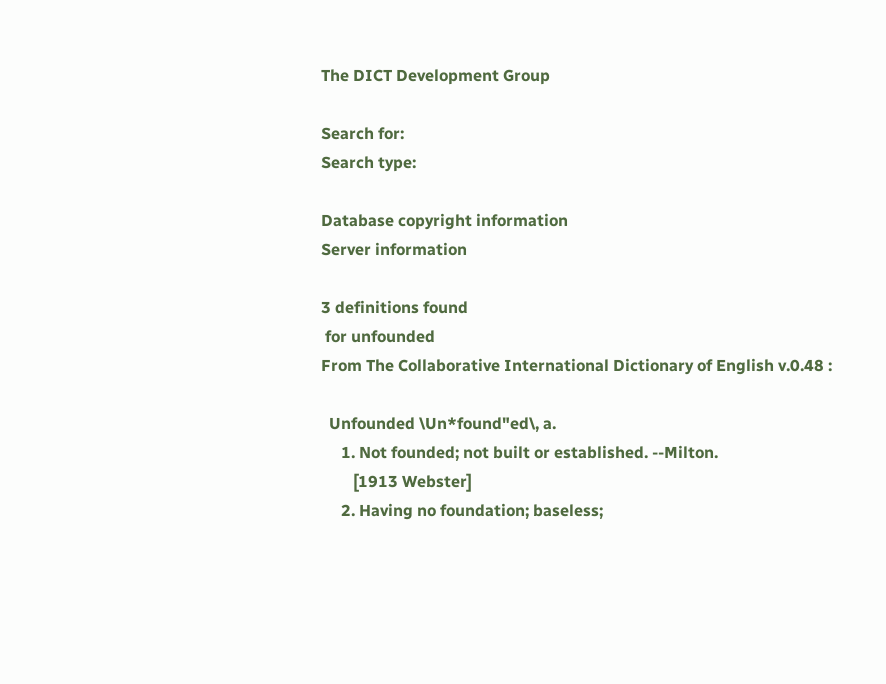The DICT Development Group

Search for:
Search type:

Database copyright information
Server information

3 definitions found
 for unfounded
From The Collaborative International Dictionary of English v.0.48 :

  Unfounded \Un*found"ed\, a.
     1. Not founded; not built or established. --Milton.
        [1913 Webster]
     2. Having no foundation; baseless;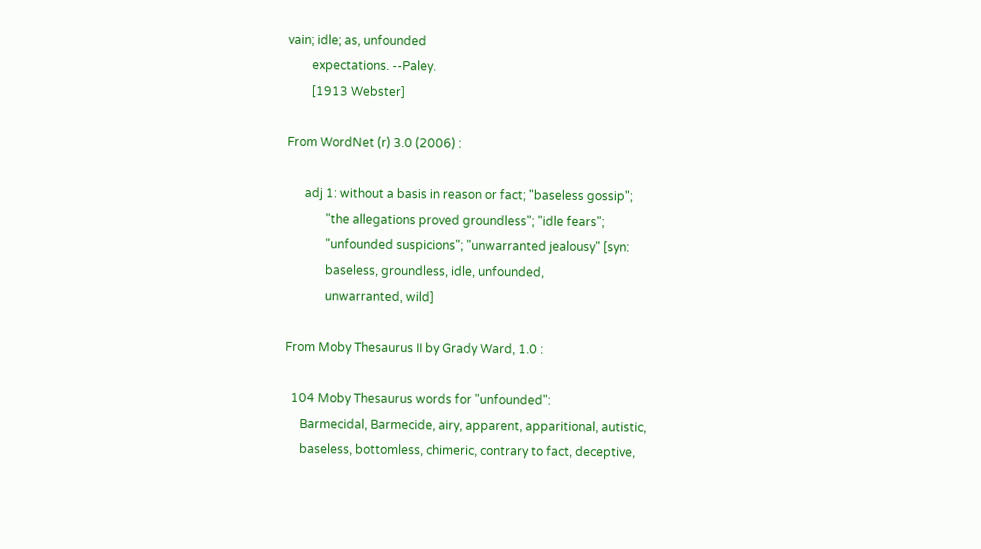vain; idle; as, unfounded
        expectations. --Paley.
        [1913 Webster]

From WordNet (r) 3.0 (2006) :

      adj 1: without a basis in reason or fact; "baseless gossip";
             "the allegations proved groundless"; "idle fears";
             "unfounded suspicions"; "unwarranted jealousy" [syn:
             baseless, groundless, idle, unfounded,
             unwarranted, wild]

From Moby Thesaurus II by Grady Ward, 1.0 :

  104 Moby Thesaurus words for "unfounded":
     Barmecidal, Barmecide, airy, apparent, apparitional, autistic,
     baseless, bottomless, chimeric, contrary to fact, deceptive,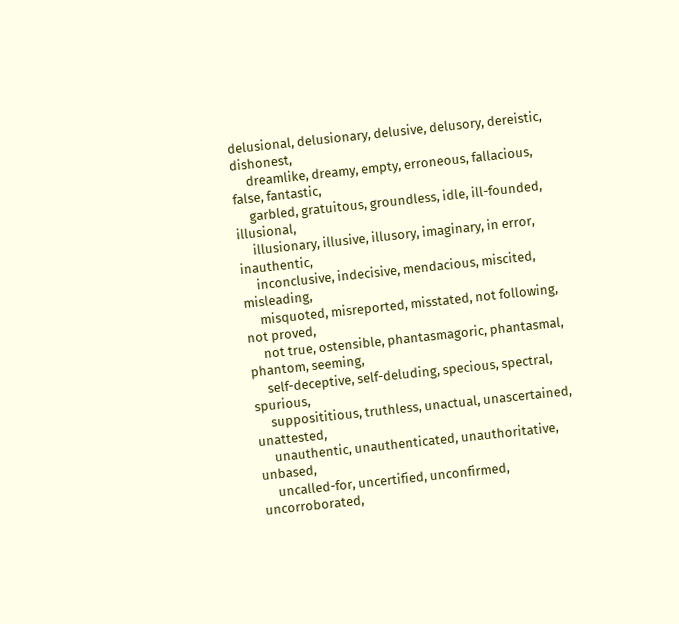delusional, delusionary, delusive, delusory, dereistic, dishonest,
     dreamlike, dreamy, empty, erroneous, fallacious, false, fantastic,
     garbled, gratuitous, groundless, idle, ill-founded, illusional,
     illusionary, illusive, illusory, imaginary, in error, inauthentic,
     inconclusive, indecisive, mendacious, miscited, misleading,
     misquoted, misreported, misstated, not following, not proved,
     not true, ostensible, phantasmagoric, phantasmal, phantom, seeming,
     self-deceptive, self-deluding, specious, spectral, spurious,
     supposititious, truthless, unactual, unascertained, unattested,
     unauthentic, unauthenticated, unauthoritative, unbased,
     uncalled-for, uncertified, unconfirmed, uncorroborated,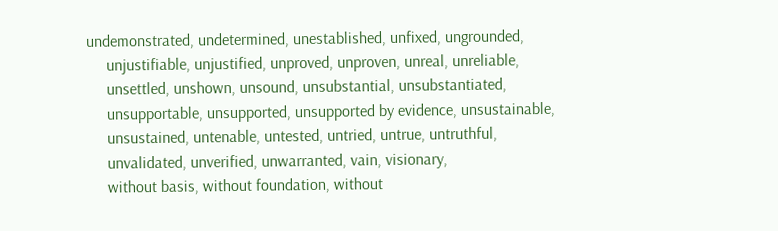undemonstrated, undetermined, unestablished, unfixed, ungrounded,
     unjustifiable, unjustified, unproved, unproven, unreal, unreliable,
     unsettled, unshown, unsound, unsubstantial, unsubstantiated,
     unsupportable, unsupported, unsupported by evidence, unsustainable,
     unsustained, untenable, untested, untried, untrue, untruthful,
     unvalidated, unverified, unwarranted, vain, visionary,
     without basis, without foundation, without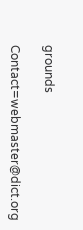grounds

Contact=webmaster@dict.org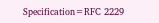Specification=RFC 2229